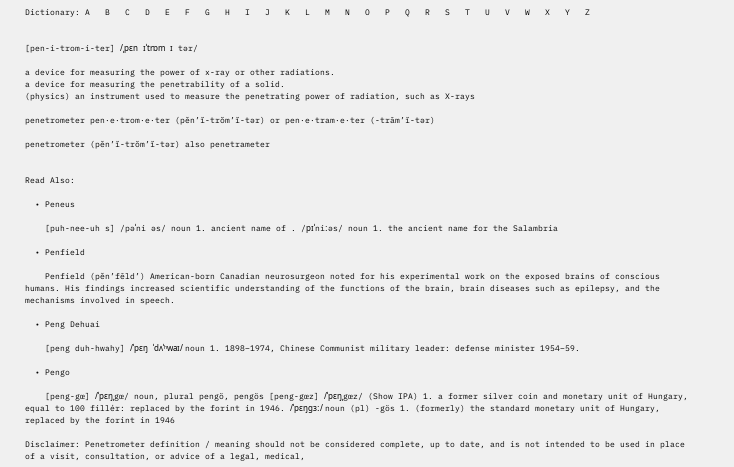Dictionary: A   B   C   D   E   F   G   H   I   J   K   L   M   N   O   P   Q   R   S   T   U   V   W   X   Y   Z


[pen-i-trom-i-ter] /ˌpɛn ɪˈtrɒm ɪ tər/

a device for measuring the power of x-ray or other radiations.
a device for measuring the penetrability of a solid.
(physics) an instrument used to measure the penetrating power of radiation, such as X-rays

penetrometer pen·e·trom·e·ter (pěn’ĭ-trŏm’ĭ-tər) or pen·e·tram·e·ter (-trām’ĭ-tər)

penetrometer (pěn’ĭ-trŏm’ĭ-tər) also penetrameter


Read Also:

  • Peneus

    [puh-nee-uh s] /pəˈni əs/ noun 1. ancient name of . /pɪˈniːəs/ noun 1. the ancient name for the Salambria

  • Penfield

    Penfield (pěn’fēld’) American-born Canadian neurosurgeon noted for his experimental work on the exposed brains of conscious humans. His findings increased scientific understanding of the functions of the brain, brain diseases such as epilepsy, and the mechanisms involved in speech.

  • Peng Dehuai

    [peng duh-hwahy] /ˈpɛŋ ˈdʌˈʰwaɪ/ noun 1. 1898–1974, Chinese Communist military leader: defense minister 1954–59.

  • Pengo

    [peng-gœ] /ˈpɛŋˌgœ/ noun, plural pengö, pengös [peng-gœz] /ˈpɛŋˌgœz/ (Show IPA) 1. a former silver coin and monetary unit of Hungary, equal to 100 fillér: replaced by the forint in 1946. /ˈpɛŋɡɜː/ noun (pl) -gös 1. (formerly) the standard monetary unit of Hungary, replaced by the forint in 1946

Disclaimer: Penetrometer definition / meaning should not be considered complete, up to date, and is not intended to be used in place of a visit, consultation, or advice of a legal, medical,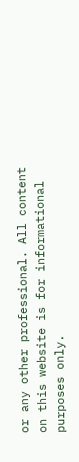or any other professional. All content on this website is for informational purposes only.